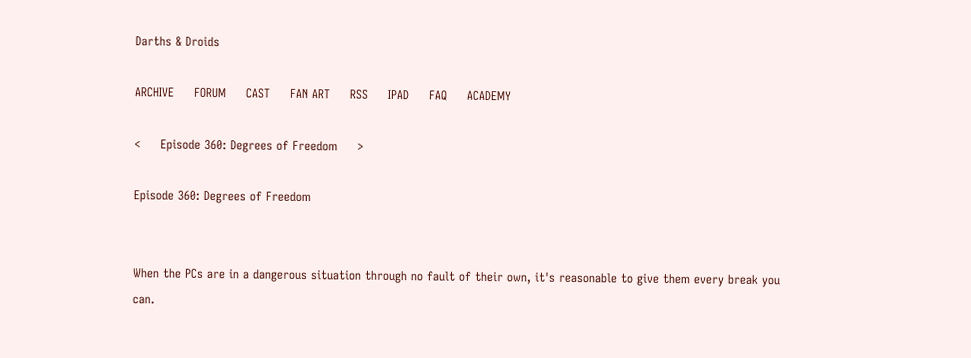Darths & Droids

ARCHIVE     FORUM     CAST     FAN ART     RSS     IPAD     FAQ     ACADEMY

<     Episode 360: Degrees of Freedom     >

Episode 360: Degrees of Freedom


When the PCs are in a dangerous situation through no fault of their own, it's reasonable to give them every break you can.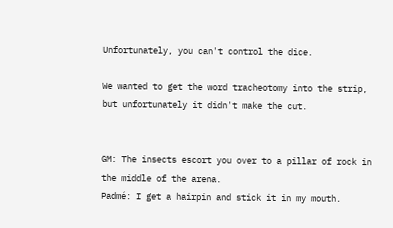Unfortunately, you can't control the dice.

We wanted to get the word tracheotomy into the strip, but unfortunately it didn't make the cut.


GM: The insects escort you over to a pillar of rock in the middle of the arena.
Padmé: I get a hairpin and stick it in my mouth.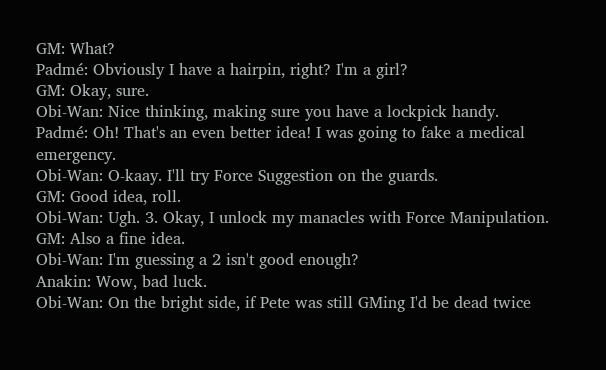GM: What?
Padmé: Obviously I have a hairpin, right? I'm a girl?
GM: Okay, sure.
Obi-Wan: Nice thinking, making sure you have a lockpick handy.
Padmé: Oh! That's an even better idea! I was going to fake a medical emergency.
Obi-Wan: O-kaay. I'll try Force Suggestion on the guards.
GM: Good idea, roll.
Obi-Wan: Ugh. 3. Okay, I unlock my manacles with Force Manipulation.
GM: Also a fine idea.
Obi-Wan: I'm guessing a 2 isn't good enough?
Anakin: Wow, bad luck.
Obi-Wan: On the bright side, if Pete was still GMing I'd be dead twice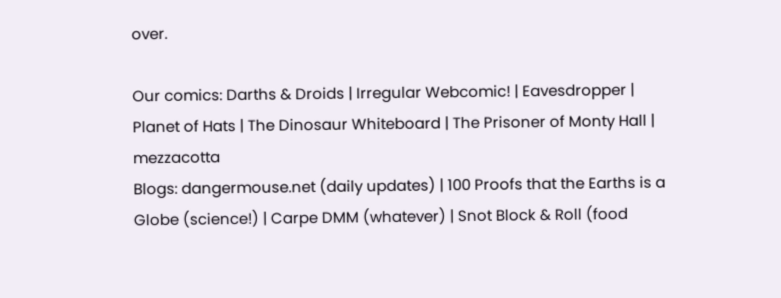over.

Our comics: Darths & Droids | Irregular Webcomic! | Eavesdropper | Planet of Hats | The Dinosaur Whiteboard | The Prisoner of Monty Hall | mezzacotta
Blogs: dangermouse.net (daily updates) | 100 Proofs that the Earths is a Globe (science!) | Carpe DMM (whatever) | Snot Block & Roll (food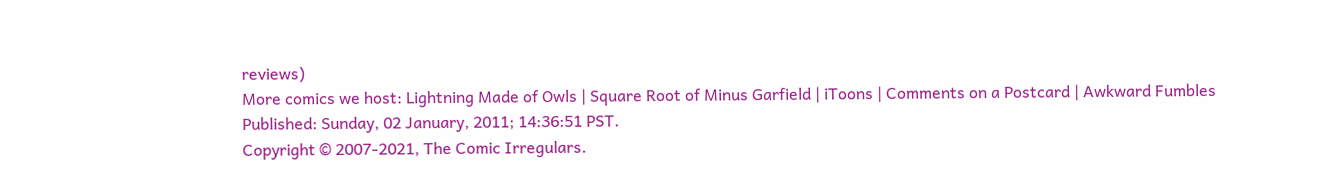reviews)
More comics we host: Lightning Made of Owls | Square Root of Minus Garfield | iToons | Comments on a Postcard | Awkward Fumbles
Published: Sunday, 02 January, 2011; 14:36:51 PST.
Copyright © 2007-2021, The Comic Irregulars.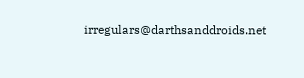irregulars@darthsanddroids.net